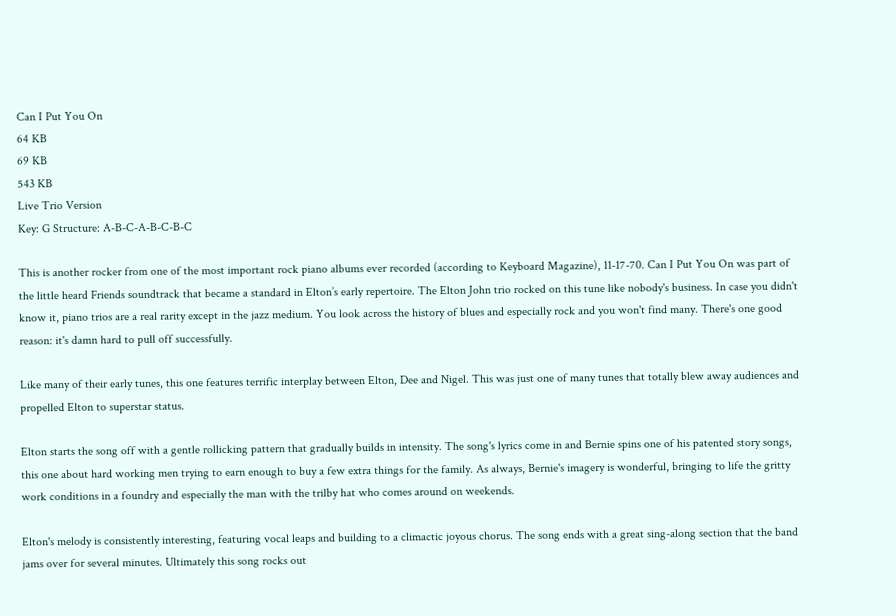Can I Put You On
64 KB
69 KB
543 KB
Live Trio Version
Key: G Structure: A-B-C-A-B-C-B-C

This is another rocker from one of the most important rock piano albums ever recorded (according to Keyboard Magazine), 11-17-70. Can I Put You On was part of the little heard Friends soundtrack that became a standard in Elton’s early repertoire. The Elton John trio rocked on this tune like nobody's business. In case you didn't know it, piano trios are a real rarity except in the jazz medium. You look across the history of blues and especially rock and you won't find many. There's one good reason: it's damn hard to pull off successfully.

Like many of their early tunes, this one features terrific interplay between Elton, Dee and Nigel. This was just one of many tunes that totally blew away audiences and propelled Elton to superstar status.

Elton starts the song off with a gentle rollicking pattern that gradually builds in intensity. The song's lyrics come in and Bernie spins one of his patented story songs, this one about hard working men trying to earn enough to buy a few extra things for the family. As always, Bernie's imagery is wonderful, bringing to life the gritty work conditions in a foundry and especially the man with the trilby hat who comes around on weekends.

Elton's melody is consistently interesting, featuring vocal leaps and building to a climactic joyous chorus. The song ends with a great sing-along section that the band jams over for several minutes. Ultimately this song rocks out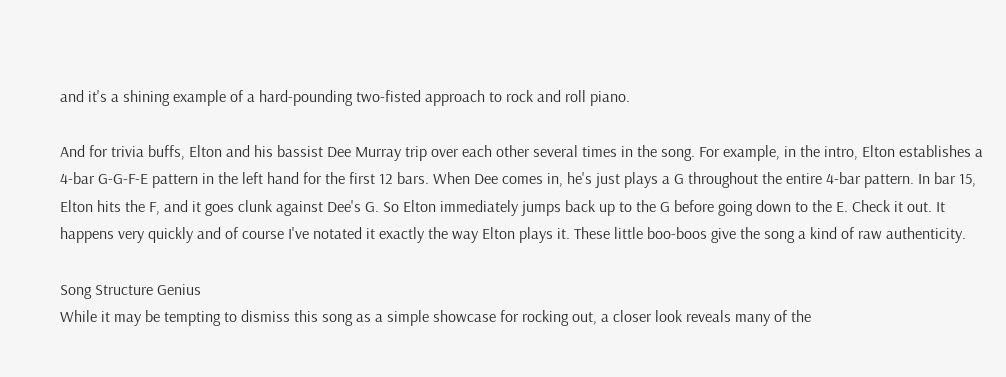and it's a shining example of a hard-pounding two-fisted approach to rock and roll piano.

And for trivia buffs, Elton and his bassist Dee Murray trip over each other several times in the song. For example, in the intro, Elton establishes a 4-bar G-G-F-E pattern in the left hand for the first 12 bars. When Dee comes in, he's just plays a G throughout the entire 4-bar pattern. In bar 15, Elton hits the F, and it goes clunk against Dee's G. So Elton immediately jumps back up to the G before going down to the E. Check it out. It happens very quickly and of course I've notated it exactly the way Elton plays it. These little boo-boos give the song a kind of raw authenticity.

Song Structure Genius
While it may be tempting to dismiss this song as a simple showcase for rocking out, a closer look reveals many of the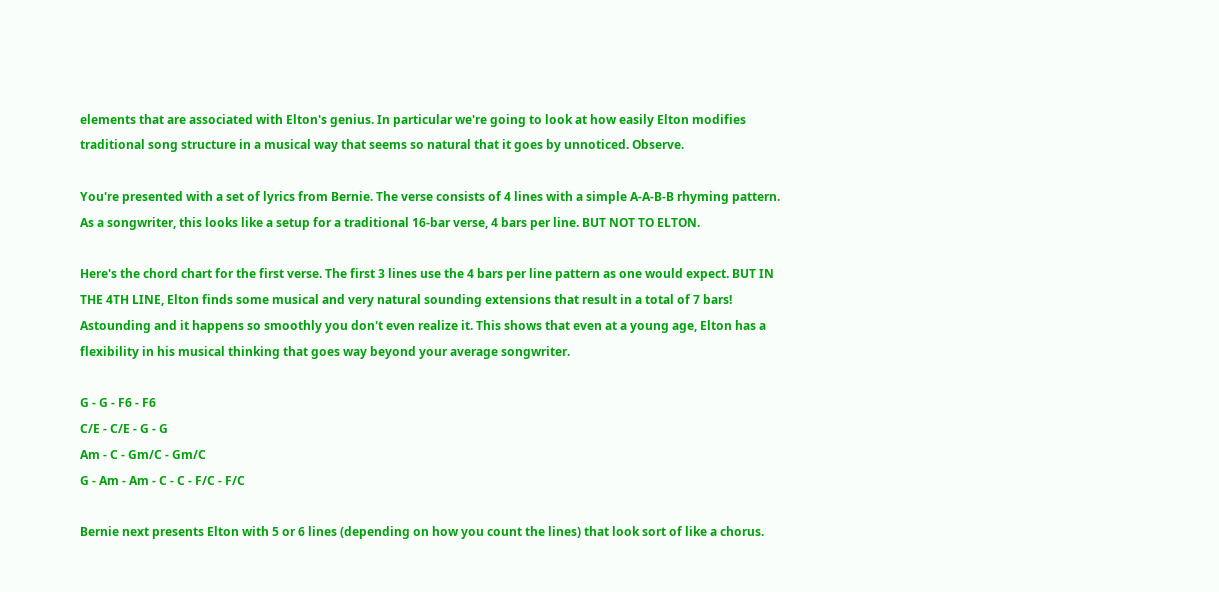elements that are associated with Elton's genius. In particular we're going to look at how easily Elton modifies traditional song structure in a musical way that seems so natural that it goes by unnoticed. Observe.

You're presented with a set of lyrics from Bernie. The verse consists of 4 lines with a simple A-A-B-B rhyming pattern. As a songwriter, this looks like a setup for a traditional 16-bar verse, 4 bars per line. BUT NOT TO ELTON.

Here's the chord chart for the first verse. The first 3 lines use the 4 bars per line pattern as one would expect. BUT IN THE 4TH LINE, Elton finds some musical and very natural sounding extensions that result in a total of 7 bars! Astounding and it happens so smoothly you don't even realize it. This shows that even at a young age, Elton has a flexibility in his musical thinking that goes way beyond your average songwriter.

G - G - F6 - F6
C/E - C/E - G - G
Am - C - Gm/C - Gm/C
G - Am - Am - C - C - F/C - F/C

Bernie next presents Elton with 5 or 6 lines (depending on how you count the lines) that look sort of like a chorus.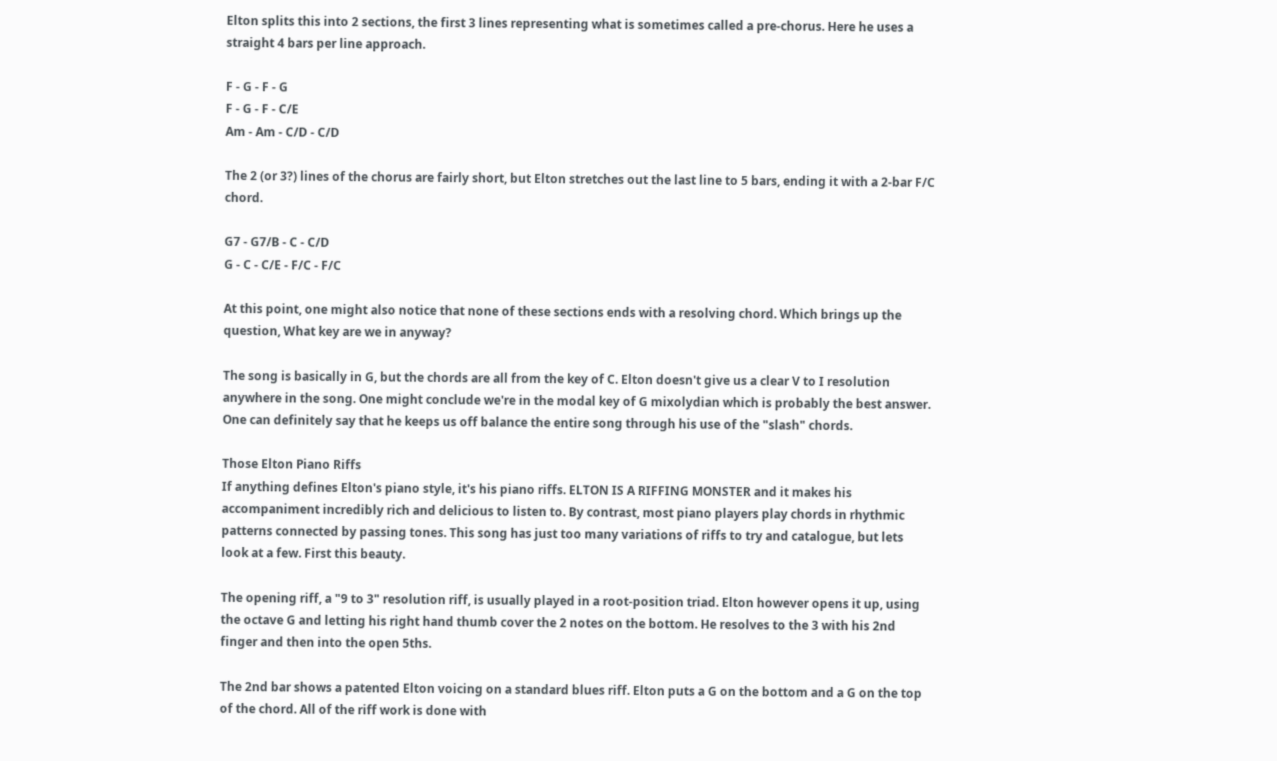Elton splits this into 2 sections, the first 3 lines representing what is sometimes called a pre-chorus. Here he uses a straight 4 bars per line approach.

F - G - F - G
F - G - F - C/E
Am - Am - C/D - C/D

The 2 (or 3?) lines of the chorus are fairly short, but Elton stretches out the last line to 5 bars, ending it with a 2-bar F/C chord.

G7 - G7/B - C - C/D
G - C - C/E - F/C - F/C

At this point, one might also notice that none of these sections ends with a resolving chord. Which brings up the question, What key are we in anyway?

The song is basically in G, but the chords are all from the key of C. Elton doesn't give us a clear V to I resolution anywhere in the song. One might conclude we're in the modal key of G mixolydian which is probably the best answer. One can definitely say that he keeps us off balance the entire song through his use of the "slash" chords.

Those Elton Piano Riffs
If anything defines Elton's piano style, it's his piano riffs. ELTON IS A RIFFING MONSTER and it makes his accompaniment incredibly rich and delicious to listen to. By contrast, most piano players play chords in rhythmic patterns connected by passing tones. This song has just too many variations of riffs to try and catalogue, but lets look at a few. First this beauty.

The opening riff, a "9 to 3" resolution riff, is usually played in a root-position triad. Elton however opens it up, using the octave G and letting his right hand thumb cover the 2 notes on the bottom. He resolves to the 3 with his 2nd finger and then into the open 5ths.

The 2nd bar shows a patented Elton voicing on a standard blues riff. Elton puts a G on the bottom and a G on the top of the chord. All of the riff work is done with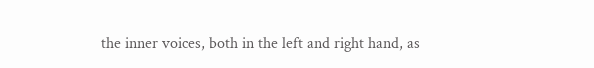the inner voices, both in the left and right hand, as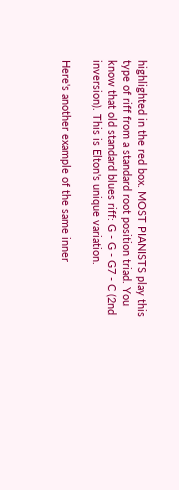highlighted in the red box. MOST PIANISTS play this type of riff from a standard root position triad. You know that old standard blues riff: G - G - G7 - C (2nd inversion). This is Elton's unique variation.

Here's another example of the same inner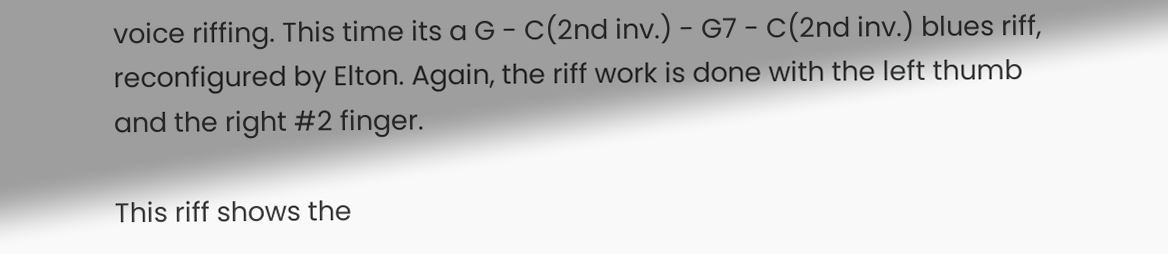voice riffing. This time its a G - C(2nd inv.) - G7 - C(2nd inv.) blues riff, reconfigured by Elton. Again, the riff work is done with the left thumb and the right #2 finger.

This riff shows the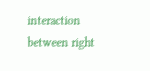interaction between right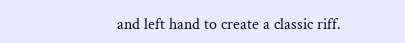and left hand to create a classic riff.